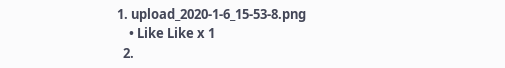1. upload_2020-1-6_15-53-8.png
    • Like Like x 1
  2.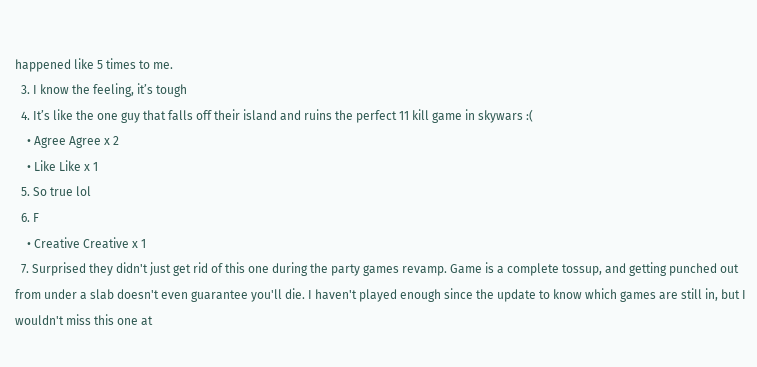happened like 5 times to me.
  3. I know the feeling, it’s tough
  4. It’s like the one guy that falls off their island and ruins the perfect 11 kill game in skywars :(
    • Agree Agree x 2
    • Like Like x 1
  5. So true lol
  6. F
    • Creative Creative x 1
  7. Surprised they didn't just get rid of this one during the party games revamp. Game is a complete tossup, and getting punched out from under a slab doesn't even guarantee you'll die. I haven't played enough since the update to know which games are still in, but I wouldn't miss this one at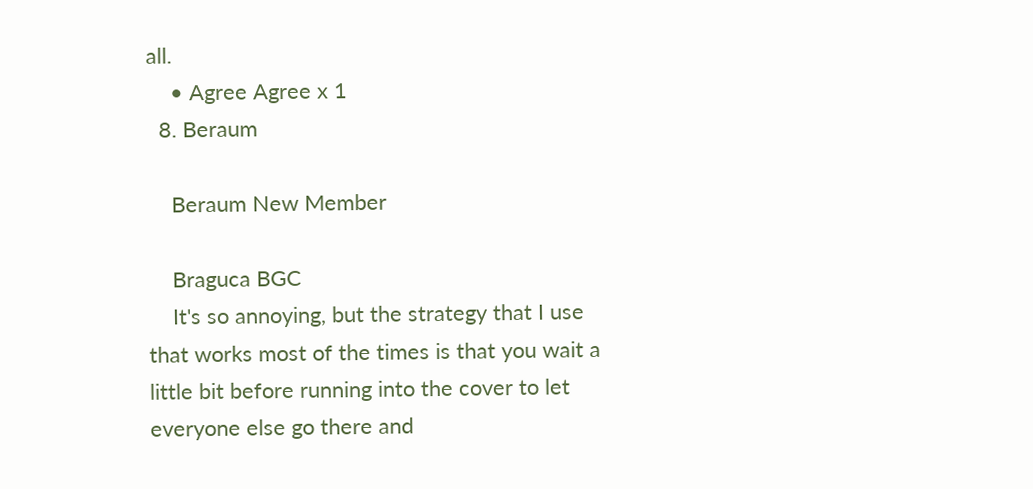all.
    • Agree Agree x 1
  8. Beraum

    Beraum New Member

    Braguca BGC
    It's so annoying, but the strategy that I use that works most of the times is that you wait a little bit before running into the cover to let everyone else go there and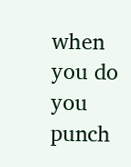when you do you punch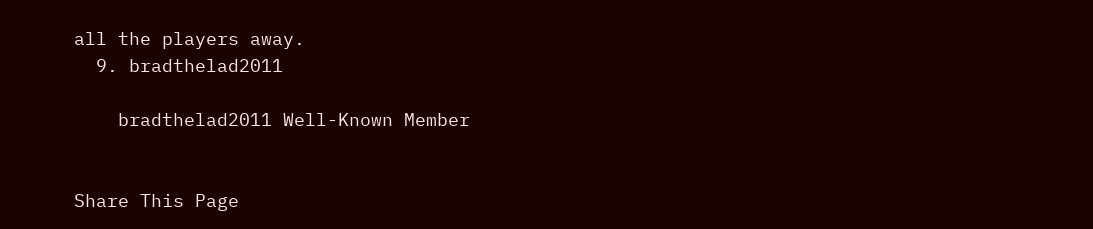all the players away.
  9. bradthelad2011

    bradthelad2011 Well-Known Member


Share This Page